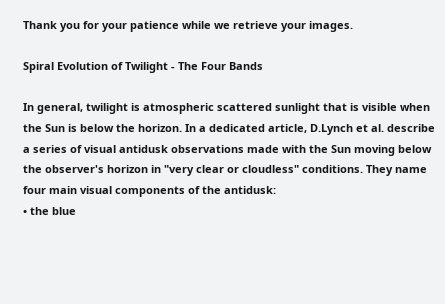Thank you for your patience while we retrieve your images.

Spiral Evolution of Twilight - The Four Bands

In general, twilight is atmospheric scattered sunlight that is visible when the Sun is below the horizon. In a dedicated article, D.Lynch et al. describe a series of visual antidusk observations made with the Sun moving below the observer's horizon in "very clear or cloudless" conditions. They name four main visual components of the antidusk:
• the blue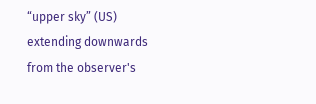“upper sky” (US) extending downwards from the observer's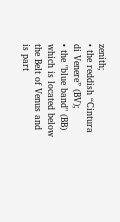zenith;
• the reddish “Cintura di Venere” (BV);
• the "blue band" (BB) which is located below the Belt of Venus and is part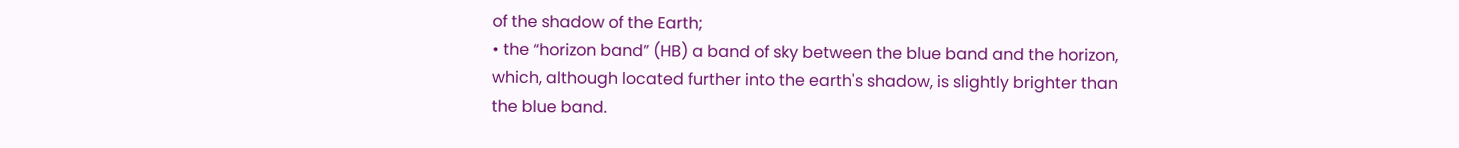of the shadow of the Earth;
• the “horizon band” (HB) a band of sky between the blue band and the horizon, which, although located further into the earth's shadow, is slightly brighter than the blue band.